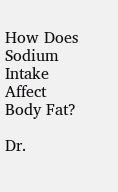How Does Sodium Intake Affect Body Fat?

Dr.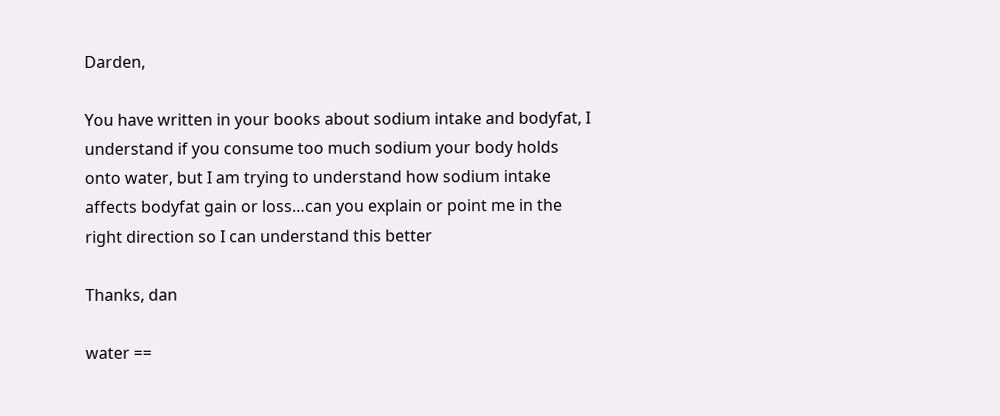Darden,

You have written in your books about sodium intake and bodyfat, I understand if you consume too much sodium your body holds onto water, but I am trying to understand how sodium intake affects bodyfat gain or loss…can you explain or point me in the right direction so I can understand this better

Thanks, dan

water ==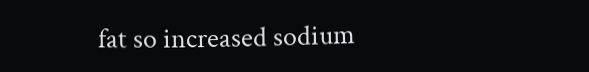fat so increased sodium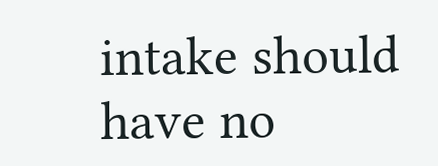intake should have no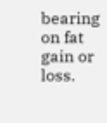bearing on fat gain or loss.